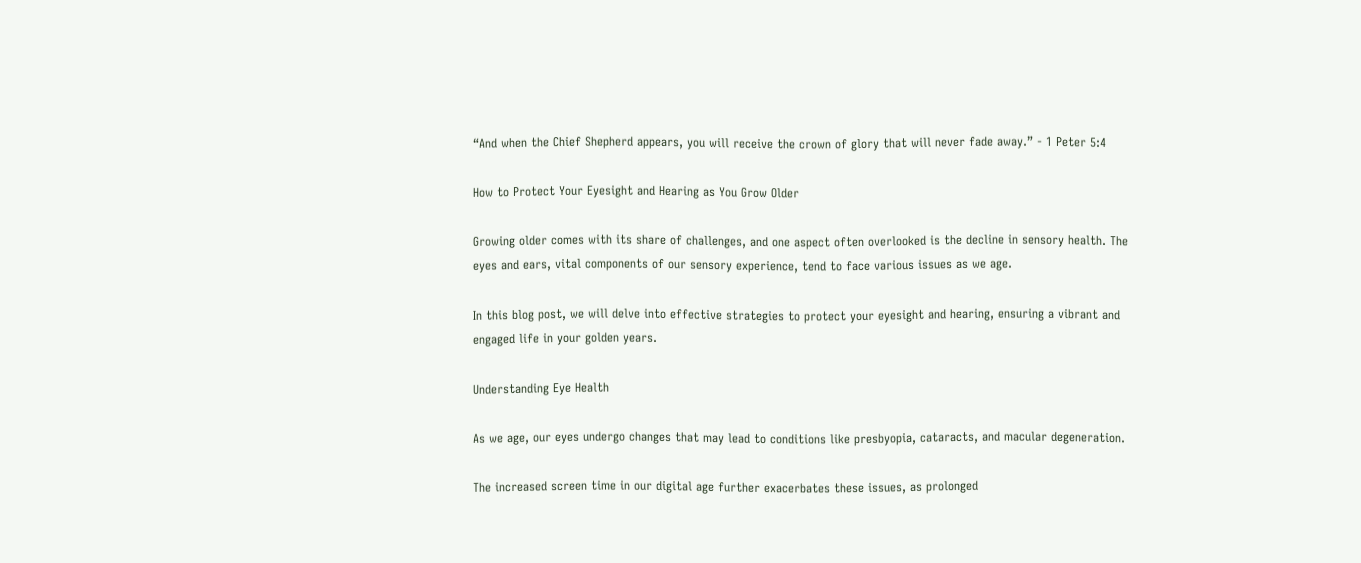“And when the Chief Shepherd appears, you will receive the crown of glory that will never fade away.” - 1 Peter 5:4

How to Protect Your Eyesight and Hearing as You Grow Older

Growing older comes with its share of challenges, and one aspect often overlooked is the decline in sensory health. The eyes and ears, vital components of our sensory experience, tend to face various issues as we age.

In this blog post, we will delve into effective strategies to protect your eyesight and hearing, ensuring a vibrant and engaged life in your golden years.

Understanding Eye Health

As we age, our eyes undergo changes that may lead to conditions like presbyopia, cataracts, and macular degeneration.

The increased screen time in our digital age further exacerbates these issues, as prolonged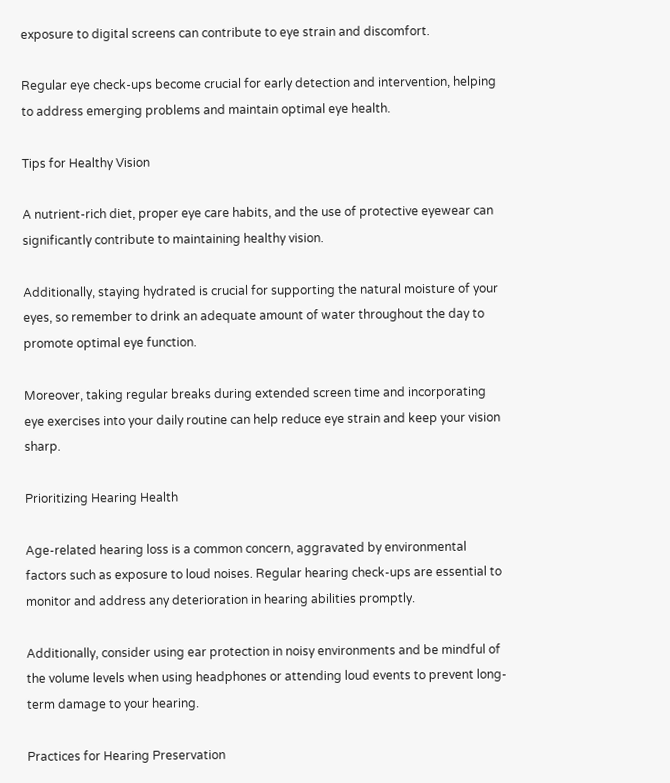exposure to digital screens can contribute to eye strain and discomfort.

Regular eye check-ups become crucial for early detection and intervention, helping to address emerging problems and maintain optimal eye health.

Tips for Healthy Vision

A nutrient-rich diet, proper eye care habits, and the use of protective eyewear can significantly contribute to maintaining healthy vision.

Additionally, staying hydrated is crucial for supporting the natural moisture of your eyes, so remember to drink an adequate amount of water throughout the day to promote optimal eye function.

Moreover, taking regular breaks during extended screen time and incorporating eye exercises into your daily routine can help reduce eye strain and keep your vision sharp.

Prioritizing Hearing Health

Age-related hearing loss is a common concern, aggravated by environmental factors such as exposure to loud noises. Regular hearing check-ups are essential to monitor and address any deterioration in hearing abilities promptly.

Additionally, consider using ear protection in noisy environments and be mindful of the volume levels when using headphones or attending loud events to prevent long-term damage to your hearing.

Practices for Hearing Preservation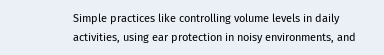Simple practices like controlling volume levels in daily activities, using ear protection in noisy environments, and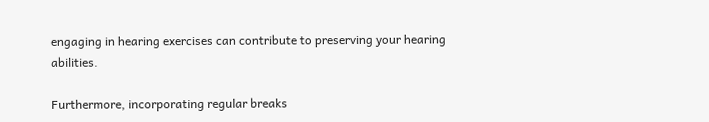engaging in hearing exercises can contribute to preserving your hearing abilities.

Furthermore, incorporating regular breaks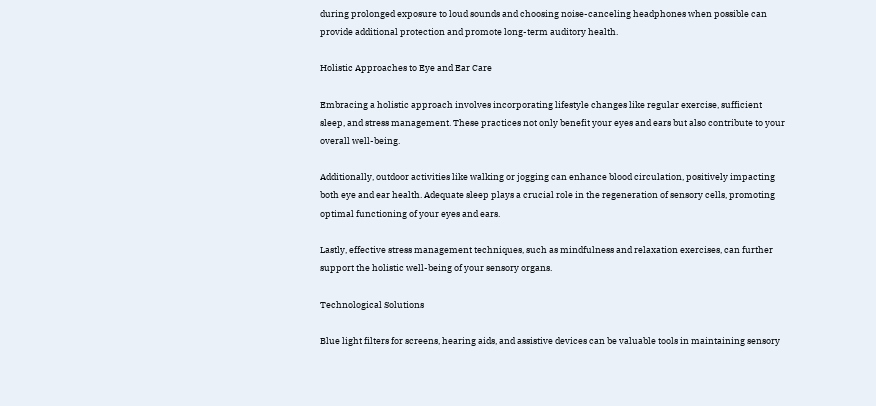during prolonged exposure to loud sounds and choosing noise-canceling headphones when possible can provide additional protection and promote long-term auditory health.

Holistic Approaches to Eye and Ear Care

Embracing a holistic approach involves incorporating lifestyle changes like regular exercise, sufficient sleep, and stress management. These practices not only benefit your eyes and ears but also contribute to your overall well-being.

Additionally, outdoor activities like walking or jogging can enhance blood circulation, positively impacting both eye and ear health. Adequate sleep plays a crucial role in the regeneration of sensory cells, promoting optimal functioning of your eyes and ears.

Lastly, effective stress management techniques, such as mindfulness and relaxation exercises, can further support the holistic well-being of your sensory organs.

Technological Solutions

Blue light filters for screens, hearing aids, and assistive devices can be valuable tools in maintaining sensory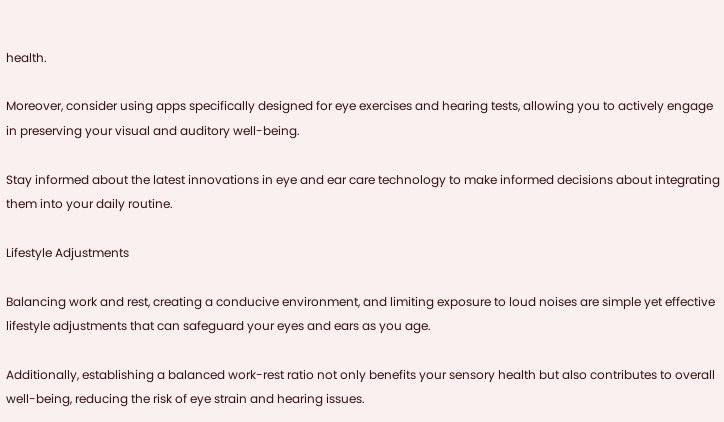health.

Moreover, consider using apps specifically designed for eye exercises and hearing tests, allowing you to actively engage in preserving your visual and auditory well-being.

Stay informed about the latest innovations in eye and ear care technology to make informed decisions about integrating them into your daily routine.

Lifestyle Adjustments

Balancing work and rest, creating a conducive environment, and limiting exposure to loud noises are simple yet effective lifestyle adjustments that can safeguard your eyes and ears as you age.

Additionally, establishing a balanced work-rest ratio not only benefits your sensory health but also contributes to overall well-being, reducing the risk of eye strain and hearing issues.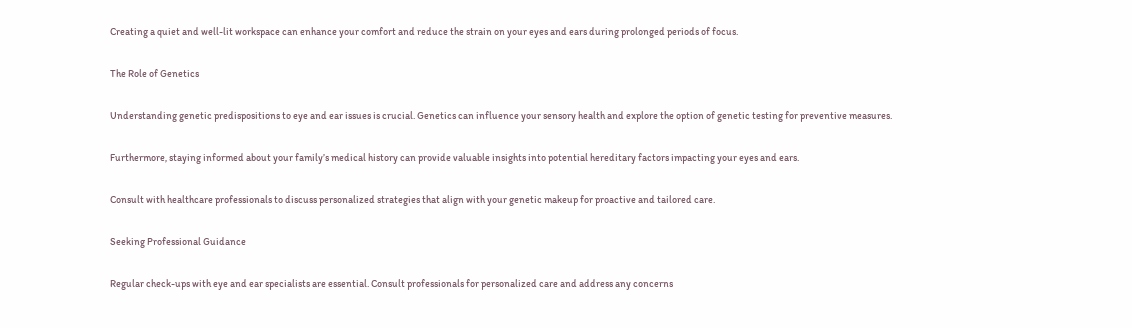Creating a quiet and well-lit workspace can enhance your comfort and reduce the strain on your eyes and ears during prolonged periods of focus.

The Role of Genetics

Understanding genetic predispositions to eye and ear issues is crucial. Genetics can influence your sensory health and explore the option of genetic testing for preventive measures.

Furthermore, staying informed about your family’s medical history can provide valuable insights into potential hereditary factors impacting your eyes and ears.

Consult with healthcare professionals to discuss personalized strategies that align with your genetic makeup for proactive and tailored care.

Seeking Professional Guidance

Regular check-ups with eye and ear specialists are essential. Consult professionals for personalized care and address any concerns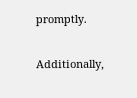promptly.

Additionally,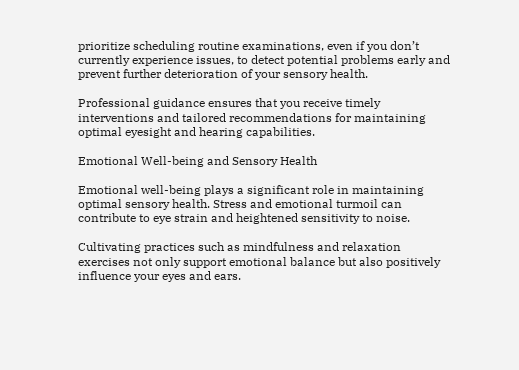prioritize scheduling routine examinations, even if you don’t currently experience issues, to detect potential problems early and prevent further deterioration of your sensory health.

Professional guidance ensures that you receive timely interventions and tailored recommendations for maintaining optimal eyesight and hearing capabilities.

Emotional Well-being and Sensory Health

Emotional well-being plays a significant role in maintaining optimal sensory health. Stress and emotional turmoil can contribute to eye strain and heightened sensitivity to noise.

Cultivating practices such as mindfulness and relaxation exercises not only support emotional balance but also positively influence your eyes and ears.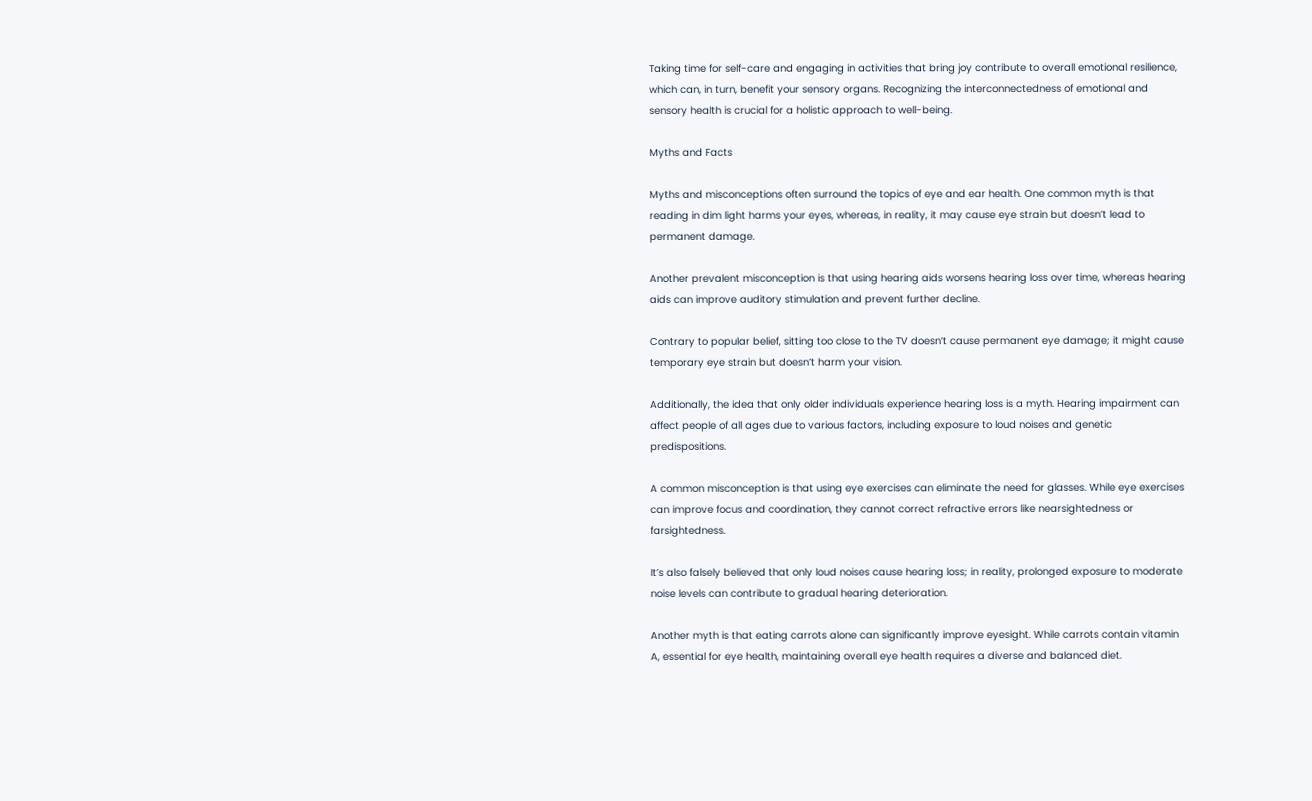Taking time for self-care and engaging in activities that bring joy contribute to overall emotional resilience, which can, in turn, benefit your sensory organs. Recognizing the interconnectedness of emotional and sensory health is crucial for a holistic approach to well-being.

Myths and Facts

Myths and misconceptions often surround the topics of eye and ear health. One common myth is that reading in dim light harms your eyes, whereas, in reality, it may cause eye strain but doesn’t lead to permanent damage.

Another prevalent misconception is that using hearing aids worsens hearing loss over time, whereas hearing aids can improve auditory stimulation and prevent further decline.

Contrary to popular belief, sitting too close to the TV doesn’t cause permanent eye damage; it might cause temporary eye strain but doesn’t harm your vision.

Additionally, the idea that only older individuals experience hearing loss is a myth. Hearing impairment can affect people of all ages due to various factors, including exposure to loud noises and genetic predispositions.

A common misconception is that using eye exercises can eliminate the need for glasses. While eye exercises can improve focus and coordination, they cannot correct refractive errors like nearsightedness or farsightedness.

It’s also falsely believed that only loud noises cause hearing loss; in reality, prolonged exposure to moderate noise levels can contribute to gradual hearing deterioration.

Another myth is that eating carrots alone can significantly improve eyesight. While carrots contain vitamin A, essential for eye health, maintaining overall eye health requires a diverse and balanced diet.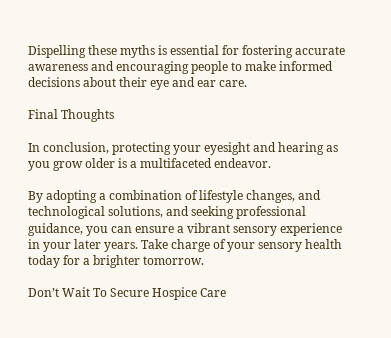Dispelling these myths is essential for fostering accurate awareness and encouraging people to make informed decisions about their eye and ear care.

Final Thoughts

In conclusion, protecting your eyesight and hearing as you grow older is a multifaceted endeavor.

By adopting a combination of lifestyle changes, and technological solutions, and seeking professional guidance, you can ensure a vibrant sensory experience in your later years. Take charge of your sensory health today for a brighter tomorrow.

Don’t Wait To Secure Hospice Care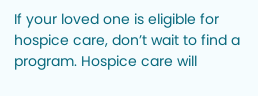If your loved one is eligible for hospice care, don’t wait to find a program. Hospice care will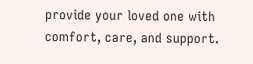provide your loved one with comfort, care, and support.